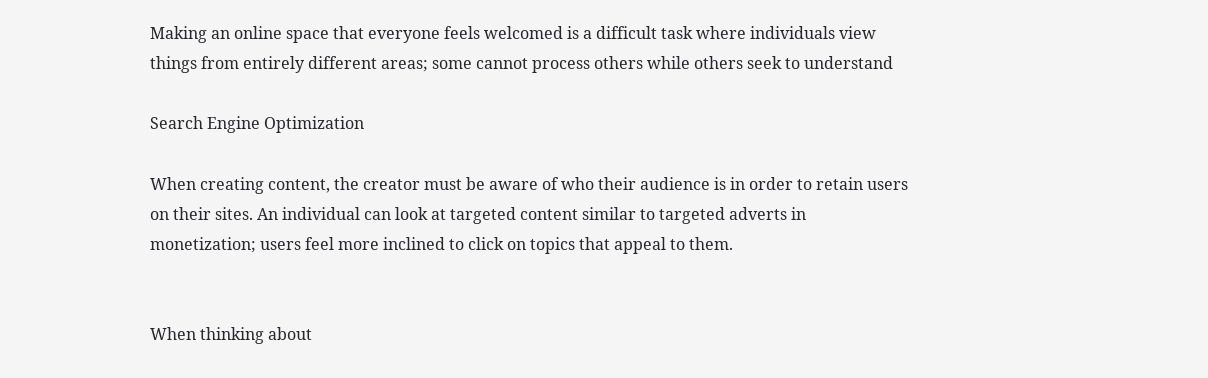Making an online space that everyone feels welcomed is a difficult task where individuals view things from entirely different areas; some cannot process others while others seek to understand

Search Engine Optimization

When creating content, the creator must be aware of who their audience is in order to retain users on their sites. An individual can look at targeted content similar to targeted adverts in monetization; users feel more inclined to click on topics that appeal to them.


When thinking about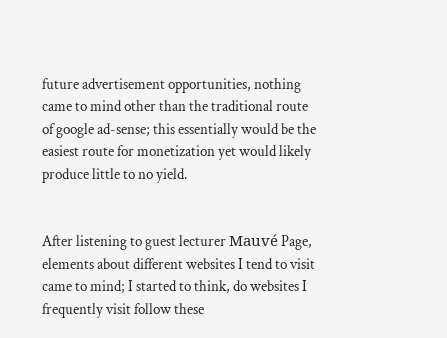future advertisement opportunities, nothing came to mind other than the traditional route of google ad-sense; this essentially would be the easiest route for monetization yet would likely produce little to no yield.


After listening to guest lecturer Mauvé Page, elements about different websites I tend to visit came to mind; I started to think, do websites I frequently visit follow these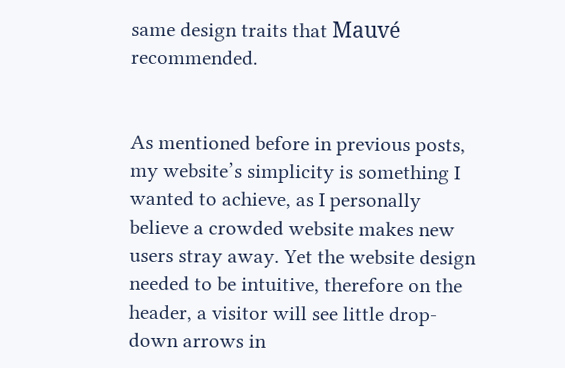same design traits that Mauvé recommended.


As mentioned before in previous posts, my website’s simplicity is something I wanted to achieve, as I personally believe a crowded website makes new users stray away. Yet the website design needed to be intuitive, therefore on the header, a visitor will see little drop-down arrows in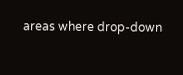areas where drop-down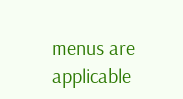menus are applicable